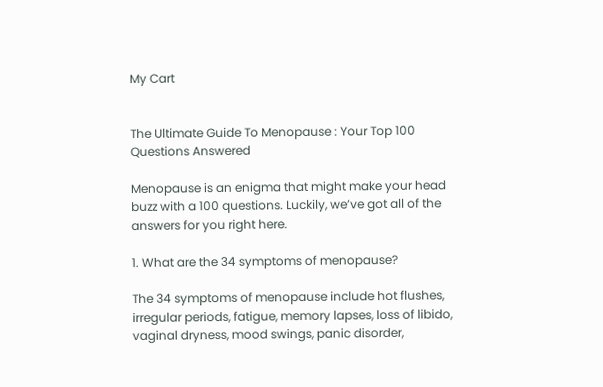My Cart


The Ultimate Guide To Menopause : Your Top 100 Questions Answered

Menopause is an enigma that might make your head buzz with a 100 questions. Luckily, we’ve got all of the answers for you right here.

1. What are the 34 symptoms of menopause?

The 34 symptoms of menopause include hot flushes, irregular periods, fatigue, memory lapses, loss of libido, vaginal dryness, mood swings, panic disorder,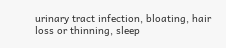urinary tract infection, bloating, hair loss or thinning, sleep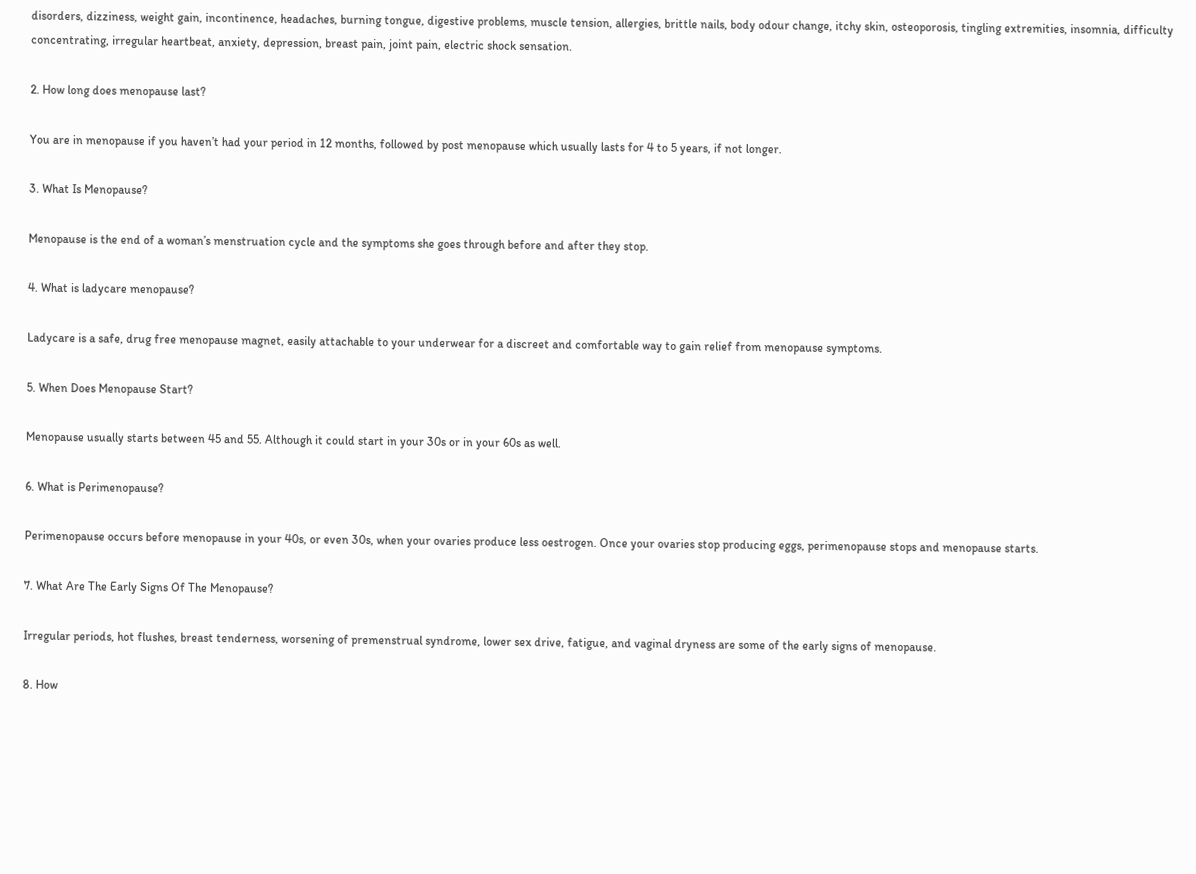disorders, dizziness, weight gain, incontinence, headaches, burning tongue, digestive problems, muscle tension, allergies, brittle nails, body odour change, itchy skin, osteoporosis, tingling extremities, insomnia, difficulty concentrating, irregular heartbeat, anxiety, depression, breast pain, joint pain, electric shock sensation.

2. How long does menopause last?

You are in menopause if you haven’t had your period in 12 months, followed by post menopause which usually lasts for 4 to 5 years, if not longer.

3. What Is Menopause?

Menopause is the end of a woman’s menstruation cycle and the symptoms she goes through before and after they stop.

4. What is ladycare menopause?

Ladycare is a safe, drug free menopause magnet, easily attachable to your underwear for a discreet and comfortable way to gain relief from menopause symptoms.

5. When Does Menopause Start?

Menopause usually starts between 45 and 55. Although it could start in your 30s or in your 60s as well.

6. What is Perimenopause?

Perimenopause occurs before menopause in your 40s, or even 30s, when your ovaries produce less oestrogen. Once your ovaries stop producing eggs, perimenopause stops and menopause starts.

7. What Are The Early Signs Of The Menopause?

Irregular periods, hot flushes, breast tenderness, worsening of premenstrual syndrome, lower sex drive, fatigue, and vaginal dryness are some of the early signs of menopause.

8. How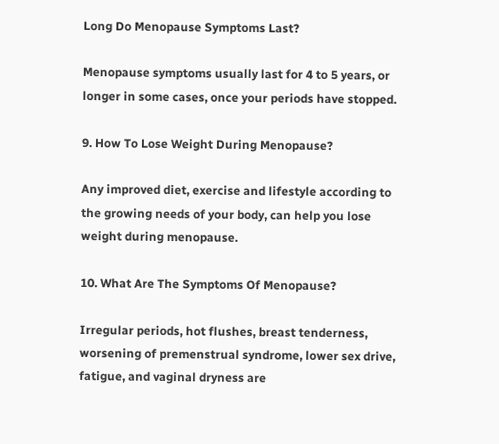Long Do Menopause Symptoms Last?

Menopause symptoms usually last for 4 to 5 years, or longer in some cases, once your periods have stopped.

9. How To Lose Weight During Menopause?

Any improved diet, exercise and lifestyle according to the growing needs of your body, can help you lose weight during menopause.

10. What Are The Symptoms Of Menopause?

Irregular periods, hot flushes, breast tenderness, worsening of premenstrual syndrome, lower sex drive, fatigue, and vaginal dryness are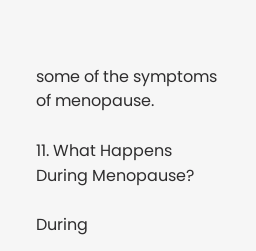some of the symptoms of menopause.

11. What Happens During Menopause?

During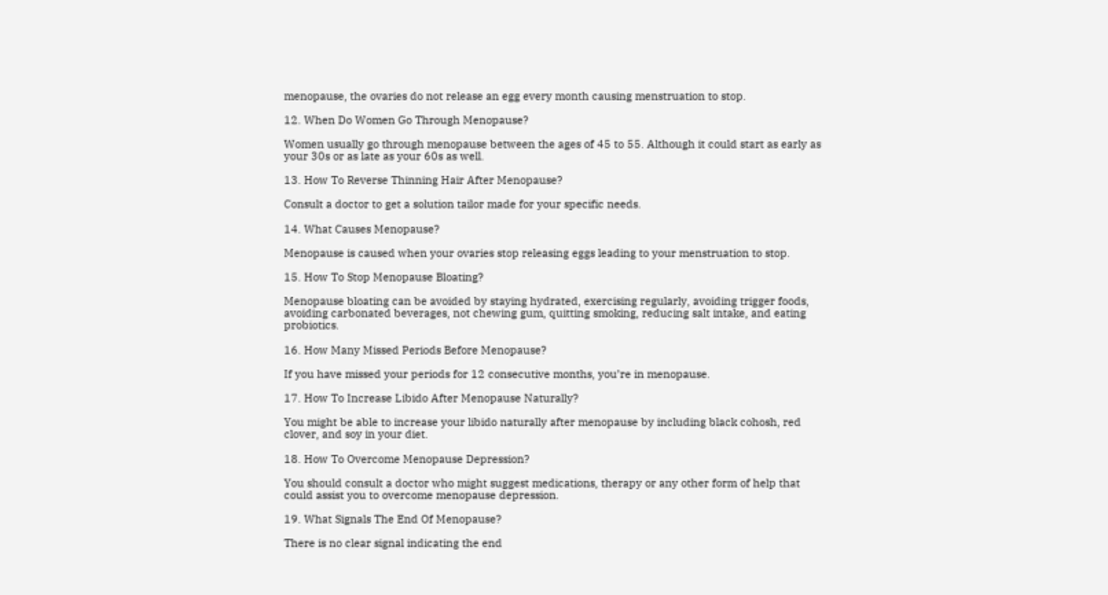menopause, the ovaries do not release an egg every month causing menstruation to stop.

12. When Do Women Go Through Menopause?

Women usually go through menopause between the ages of 45 to 55. Although it could start as early as your 30s or as late as your 60s as well.

13. How To Reverse Thinning Hair After Menopause?

Consult a doctor to get a solution tailor made for your specific needs.

14. What Causes Menopause?

Menopause is caused when your ovaries stop releasing eggs leading to your menstruation to stop.

15. How To Stop Menopause Bloating?

Menopause bloating can be avoided by staying hydrated, exercising regularly, avoiding trigger foods, avoiding carbonated beverages, not chewing gum, quitting smoking, reducing salt intake, and eating probiotics.

16. How Many Missed Periods Before Menopause?

If you have missed your periods for 12 consecutive months, you’re in menopause.

17. How To Increase Libido After Menopause Naturally?

You might be able to increase your libido naturally after menopause by including black cohosh, red clover, and soy in your diet.

18. How To Overcome Menopause Depression?

You should consult a doctor who might suggest medications, therapy or any other form of help that could assist you to overcome menopause depression.

19. What Signals The End Of Menopause?

There is no clear signal indicating the end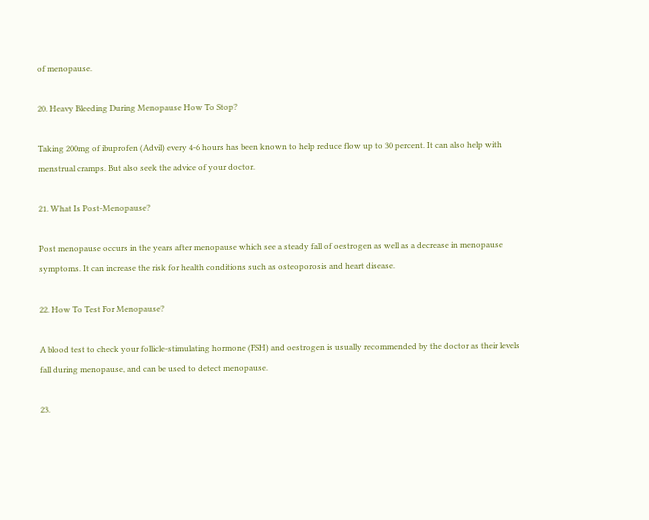of menopause.

20. Heavy Bleeding During Menopause How To Stop?

Taking 200mg of ibuprofen (Advil) every 4-6 hours has been known to help reduce flow up to 30 percent. It can also help with menstrual cramps. But also seek the advice of your doctor.

21. What Is Post-Menopause?

Post menopause occurs in the years after menopause which see a steady fall of oestrogen as well as a decrease in menopause symptoms. It can increase the risk for health conditions such as osteoporosis and heart disease.

22. How To Test For Menopause?

A blood test to check your follicle-stimulating hormone (FSH) and oestrogen is usually recommended by the doctor as their levels fall during menopause, and can be used to detect menopause.

23.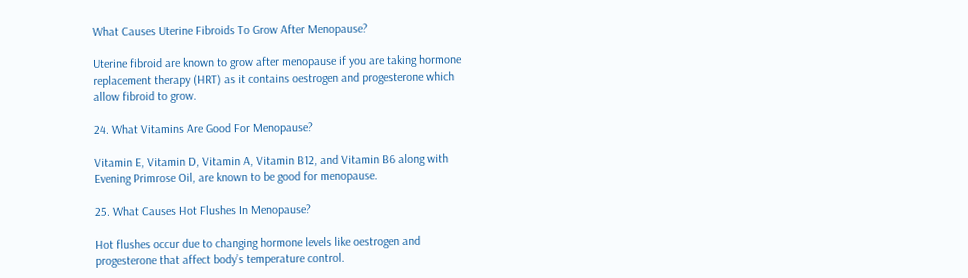What Causes Uterine Fibroids To Grow After Menopause?

Uterine fibroid are known to grow after menopause if you are taking hormone replacement therapy (HRT) as it contains oestrogen and progesterone which allow fibroid to grow.

24. What Vitamins Are Good For Menopause?

Vitamin E, Vitamin D, Vitamin A, Vitamin B12, and Vitamin B6 along with Evening Primrose Oil, are known to be good for menopause.

25. What Causes Hot Flushes In Menopause?

Hot flushes occur due to changing hormone levels like oestrogen and progesterone that affect body’s temperature control.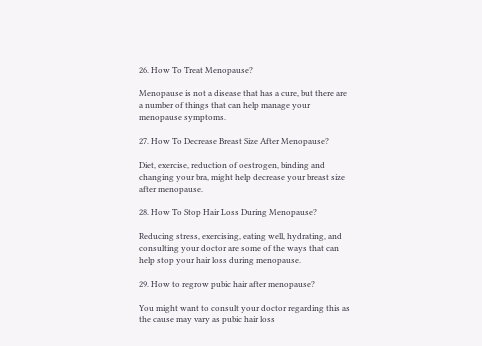26. How To Treat Menopause?

Menopause is not a disease that has a cure, but there are a number of things that can help manage your menopause symptoms.

27. How To Decrease Breast Size After Menopause?

Diet, exercise, reduction of oestrogen, binding and changing your bra, might help decrease your breast size after menopause.

28. How To Stop Hair Loss During Menopause?

Reducing stress, exercising, eating well, hydrating, and consulting your doctor are some of the ways that can help stop your hair loss during menopause.

29. How to regrow pubic hair after menopause?

You might want to consult your doctor regarding this as the cause may vary as pubic hair loss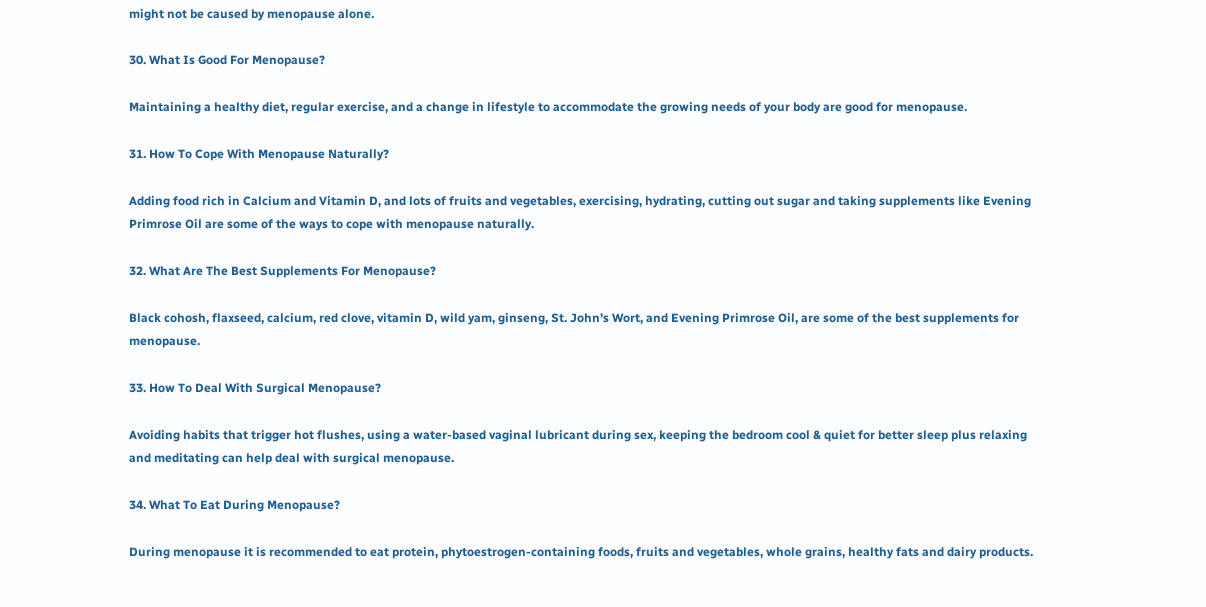might not be caused by menopause alone.

30. What Is Good For Menopause?

Maintaining a healthy diet, regular exercise, and a change in lifestyle to accommodate the growing needs of your body are good for menopause.

31. How To Cope With Menopause Naturally?

Adding food rich in Calcium and Vitamin D, and lots of fruits and vegetables, exercising, hydrating, cutting out sugar and taking supplements like Evening Primrose Oil are some of the ways to cope with menopause naturally.

32. What Are The Best Supplements For Menopause?

Black cohosh, flaxseed, calcium, red clove, vitamin D, wild yam, ginseng, St. John's Wort, and Evening Primrose Oil, are some of the best supplements for menopause.

33. How To Deal With Surgical Menopause?

Avoiding habits that trigger hot flushes, using a water-based vaginal lubricant during sex, keeping the bedroom cool & quiet for better sleep plus relaxing and meditating can help deal with surgical menopause.

34. What To Eat During Menopause?

During menopause it is recommended to eat protein, phytoestrogen-containing foods, fruits and vegetables, whole grains, healthy fats and dairy products.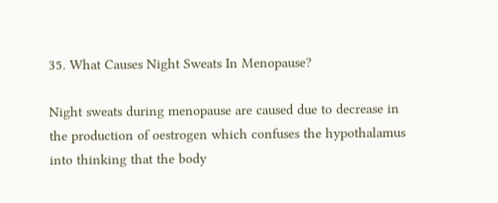35. What Causes Night Sweats In Menopause?

Night sweats during menopause are caused due to decrease in the production of oestrogen which confuses the hypothalamus into thinking that the body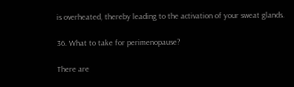is overheated, thereby leading to the activation of your sweat glands.

36. What to take for perimenopause?

There are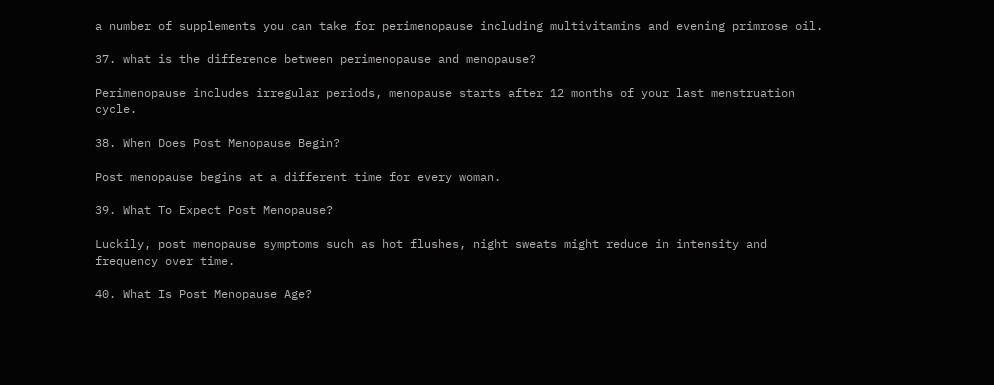a number of supplements you can take for perimenopause including multivitamins and evening primrose oil.

37. what is the difference between perimenopause and menopause?

Perimenopause includes irregular periods, menopause starts after 12 months of your last menstruation cycle.

38. When Does Post Menopause Begin?

Post menopause begins at a different time for every woman.

39. What To Expect Post Menopause?

Luckily, post menopause symptoms such as hot flushes, night sweats might reduce in intensity and frequency over time.

40. What Is Post Menopause Age?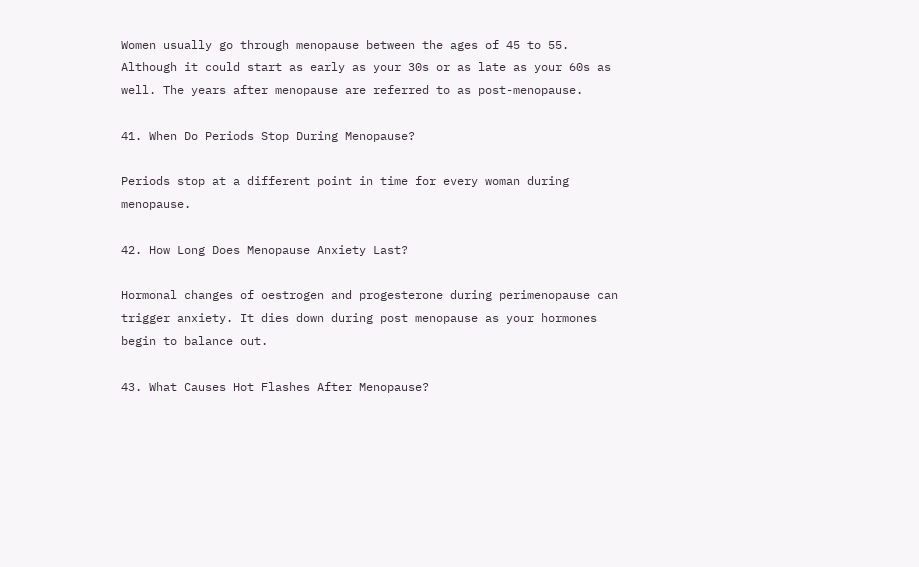Women usually go through menopause between the ages of 45 to 55. Although it could start as early as your 30s or as late as your 60s as well. The years after menopause are referred to as post-menopause.

41. When Do Periods Stop During Menopause?

Periods stop at a different point in time for every woman during menopause.

42. How Long Does Menopause Anxiety Last?

Hormonal changes of oestrogen and progesterone during perimenopause can trigger anxiety. It dies down during post menopause as your hormones begin to balance out.

43. What Causes Hot Flashes After Menopause?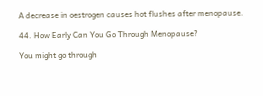A decrease in oestrogen causes hot flushes after menopause.

44. How Early Can You Go Through Menopause?

You might go through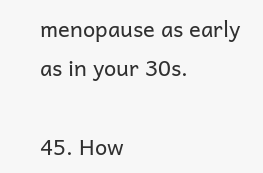menopause as early as in your 30s.

45. How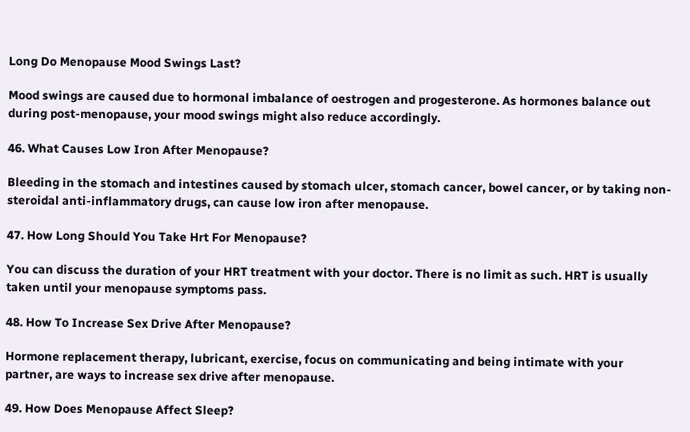Long Do Menopause Mood Swings Last?

Mood swings are caused due to hormonal imbalance of oestrogen and progesterone. As hormones balance out during post-menopause, your mood swings might also reduce accordingly.

46. What Causes Low Iron After Menopause?

Bleeding in the stomach and intestines caused by stomach ulcer, stomach cancer, bowel cancer, or by taking non-steroidal anti-inflammatory drugs, can cause low iron after menopause.

47. How Long Should You Take Hrt For Menopause?

You can discuss the duration of your HRT treatment with your doctor. There is no limit as such. HRT is usually taken until your menopause symptoms pass.

48. How To Increase Sex Drive After Menopause?

Hormone replacement therapy, lubricant, exercise, focus on communicating and being intimate with your partner, are ways to increase sex drive after menopause.

49. How Does Menopause Affect Sleep?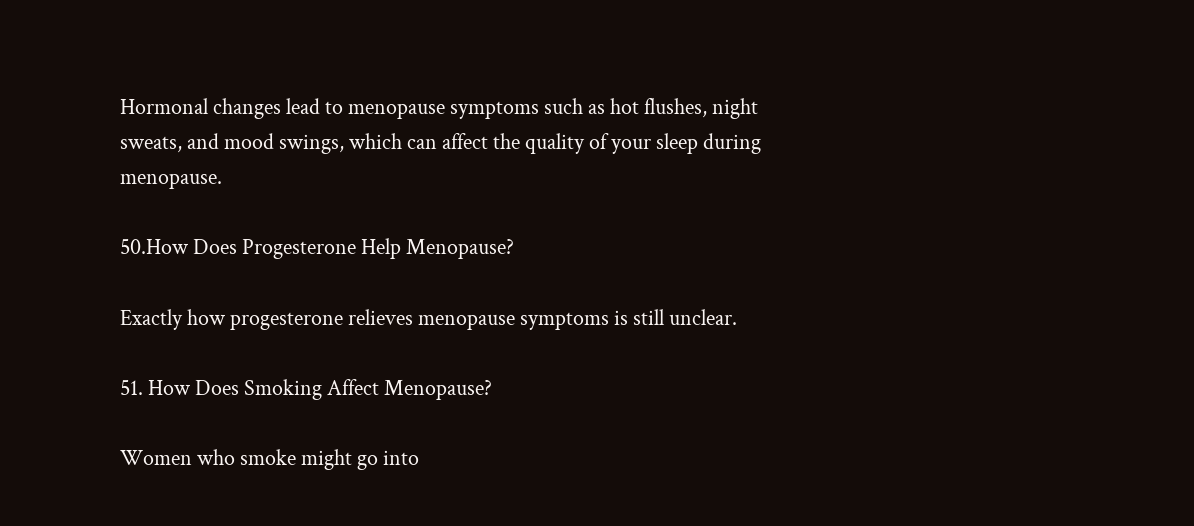Hormonal changes lead to menopause symptoms such as hot flushes, night sweats, and mood swings, which can affect the quality of your sleep during menopause.

50.How Does Progesterone Help Menopause?

Exactly how progesterone relieves menopause symptoms is still unclear.

51. How Does Smoking Affect Menopause?

Women who smoke might go into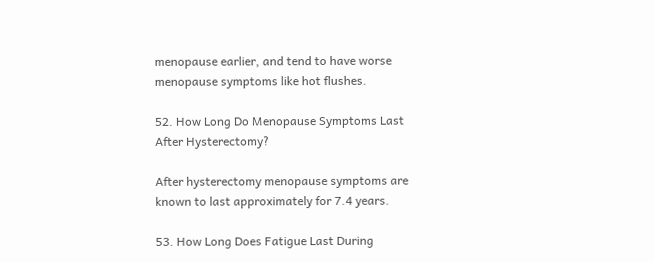menopause earlier, and tend to have worse menopause symptoms like hot flushes.

52. How Long Do Menopause Symptoms Last After Hysterectomy?

After hysterectomy menopause symptoms are known to last approximately for 7.4 years.

53. How Long Does Fatigue Last During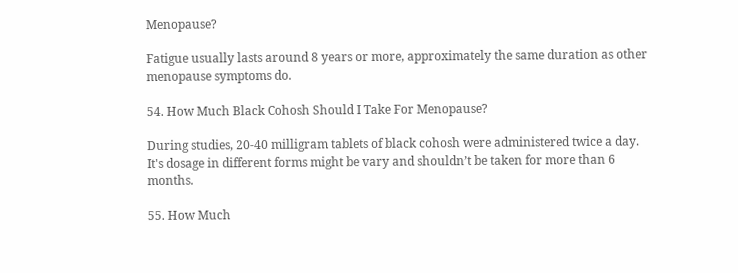Menopause?

Fatigue usually lasts around 8 years or more, approximately the same duration as other menopause symptoms do.

54. How Much Black Cohosh Should I Take For Menopause?

During studies, 20-40 milligram tablets of black cohosh were administered twice a day. It's dosage in different forms might be vary and shouldn’t be taken for more than 6 months.

55. How Much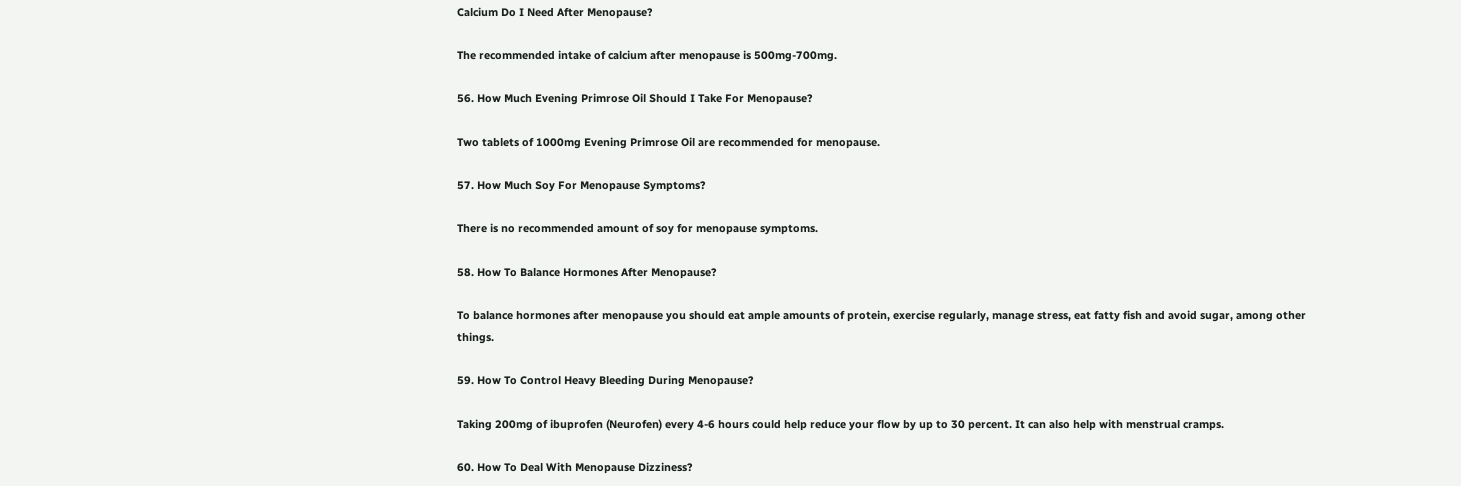Calcium Do I Need After Menopause?

The recommended intake of calcium after menopause is 500mg-700mg.

56. How Much Evening Primrose Oil Should I Take For Menopause?

Two tablets of 1000mg Evening Primrose Oil are recommended for menopause.

57. How Much Soy For Menopause Symptoms?

There is no recommended amount of soy for menopause symptoms.

58. How To Balance Hormones After Menopause?

To balance hormones after menopause you should eat ample amounts of protein, exercise regularly, manage stress, eat fatty fish and avoid sugar, among other things.

59. How To Control Heavy Bleeding During Menopause?

Taking 200mg of ibuprofen (Neurofen) every 4-6 hours could help reduce your flow by up to 30 percent. It can also help with menstrual cramps.

60. How To Deal With Menopause Dizziness?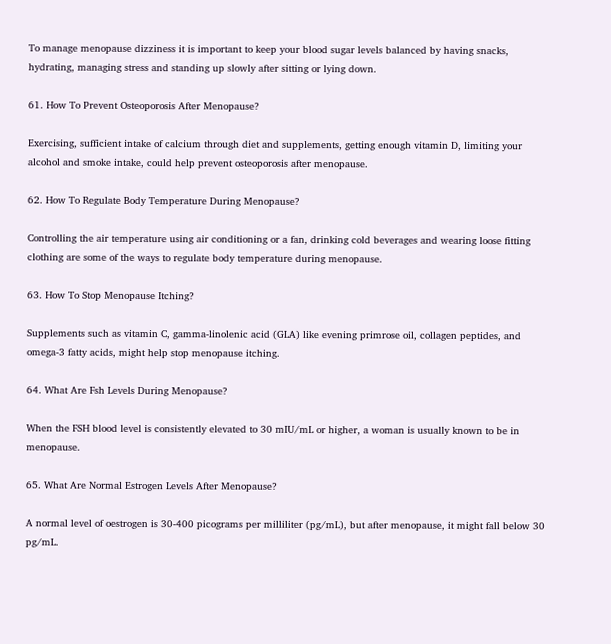To manage menopause dizziness it is important to keep your blood sugar levels balanced by having snacks, hydrating, managing stress and standing up slowly after sitting or lying down.

61. How To Prevent Osteoporosis After Menopause?

Exercising, sufficient intake of calcium through diet and supplements, getting enough vitamin D, limiting your alcohol and smoke intake, could help prevent osteoporosis after menopause.

62. How To Regulate Body Temperature During Menopause?

Controlling the air temperature using air conditioning or a fan, drinking cold beverages and wearing loose fitting clothing are some of the ways to regulate body temperature during menopause.

63. How To Stop Menopause Itching?

Supplements such as vitamin C, gamma-linolenic acid (GLA) like evening primrose oil, collagen peptides, and omega-3 fatty acids, might help stop menopause itching.

64. What Are Fsh Levels During Menopause?

When the FSH blood level is consistently elevated to 30 mIU/mL or higher, a woman is usually known to be in menopause.

65. What Are Normal Estrogen Levels After Menopause?

A normal level of oestrogen is 30-400 picograms per milliliter (pg/mL), but after menopause, it might fall below 30 pg/mL.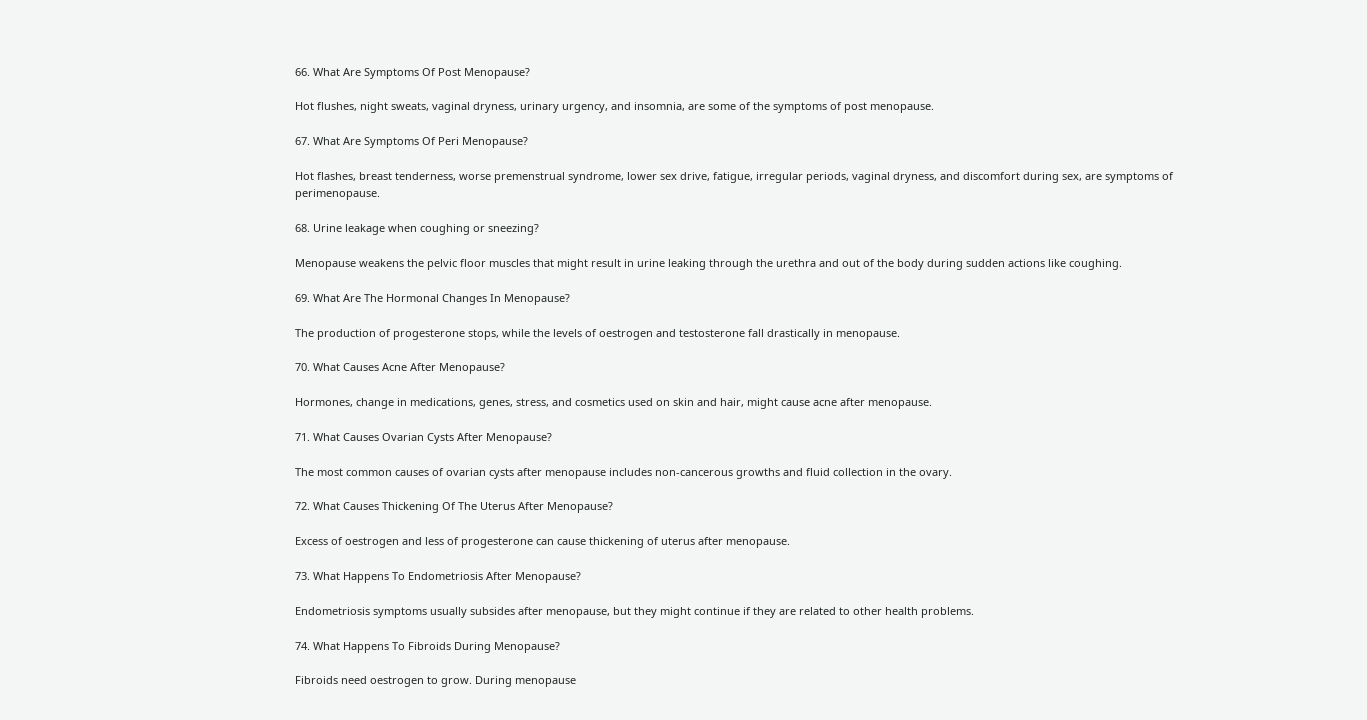66. What Are Symptoms Of Post Menopause?

Hot flushes, night sweats, vaginal dryness, urinary urgency, and insomnia, are some of the symptoms of post menopause.

67. What Are Symptoms Of Peri Menopause?

Hot flashes, breast tenderness, worse premenstrual syndrome, lower sex drive, fatigue, irregular periods, vaginal dryness, and discomfort during sex, are symptoms of perimenopause.

68. Urine leakage when coughing or sneezing?

Menopause weakens the pelvic floor muscles that might result in urine leaking through the urethra and out of the body during sudden actions like coughing.

69. What Are The Hormonal Changes In Menopause?

The production of progesterone stops, while the levels of oestrogen and testosterone fall drastically in menopause.

70. What Causes Acne After Menopause?

Hormones, change in medications, genes, stress, and cosmetics used on skin and hair, might cause acne after menopause.

71. What Causes Ovarian Cysts After Menopause?

The most common causes of ovarian cysts after menopause includes non-cancerous growths and fluid collection in the ovary.

72. What Causes Thickening Of The Uterus After Menopause?

Excess of oestrogen and less of progesterone can cause thickening of uterus after menopause.

73. What Happens To Endometriosis After Menopause?

Endometriosis symptoms usually subsides after menopause, but they might continue if they are related to other health problems.

74. What Happens To Fibroids During Menopause?

Fibroids need oestrogen to grow. During menopause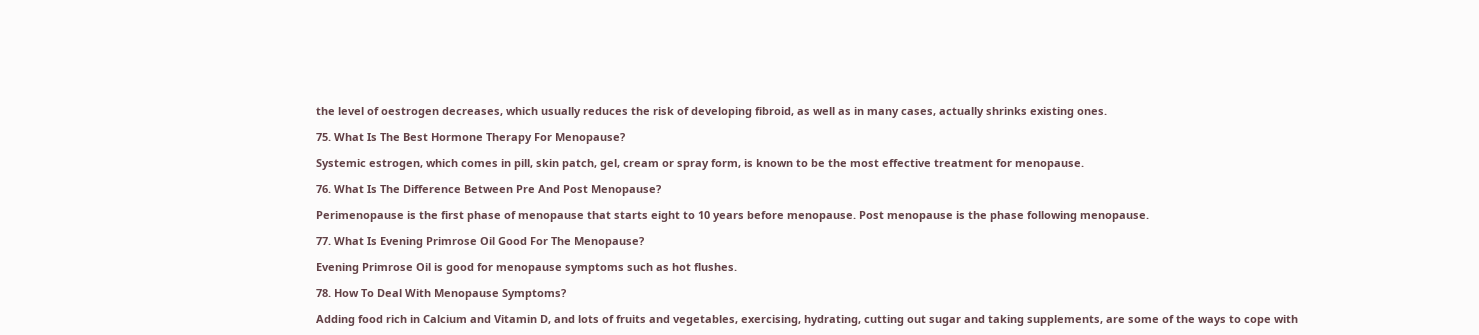the level of oestrogen decreases, which usually reduces the risk of developing fibroid, as well as in many cases, actually shrinks existing ones.

75. What Is The Best Hormone Therapy For Menopause?

Systemic estrogen, which comes in pill, skin patch, gel, cream or spray form, is known to be the most effective treatment for menopause.

76. What Is The Difference Between Pre And Post Menopause?

Perimenopause is the first phase of menopause that starts eight to 10 years before menopause. Post menopause is the phase following menopause.

77. What Is Evening Primrose Oil Good For The Menopause?

Evening Primrose Oil is good for menopause symptoms such as hot flushes.

78. How To Deal With Menopause Symptoms?

Adding food rich in Calcium and Vitamin D, and lots of fruits and vegetables, exercising, hydrating, cutting out sugar and taking supplements, are some of the ways to cope with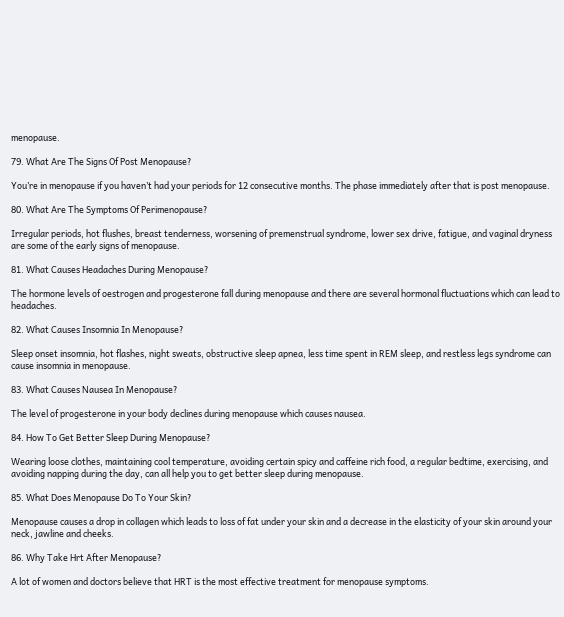menopause.

79. What Are The Signs Of Post Menopause?

You’re in menopause if you haven’t had your periods for 12 consecutive months. The phase immediately after that is post menopause.

80. What Are The Symptoms Of Perimenopause?

Irregular periods, hot flushes, breast tenderness, worsening of premenstrual syndrome, lower sex drive, fatigue, and vaginal dryness are some of the early signs of menopause.

81. What Causes Headaches During Menopause?

The hormone levels of oestrogen and progesterone fall during menopause and there are several hormonal fluctuations which can lead to headaches.

82. What Causes Insomnia In Menopause?

Sleep onset insomnia, hot flashes, night sweats, obstructive sleep apnea, less time spent in REM sleep, and restless legs syndrome can cause insomnia in menopause.

83. What Causes Nausea In Menopause?

The level of progesterone in your body declines during menopause which causes nausea.

84. How To Get Better Sleep During Menopause?

Wearing loose clothes, maintaining cool temperature, avoiding certain spicy and caffeine rich food, a regular bedtime, exercising, and avoiding napping during the day, can all help you to get better sleep during menopause.

85. What Does Menopause Do To Your Skin?

Menopause causes a drop in collagen which leads to loss of fat under your skin and a decrease in the elasticity of your skin around your neck, jawline and cheeks.

86. Why Take Hrt After Menopause?

A lot of women and doctors believe that HRT is the most effective treatment for menopause symptoms.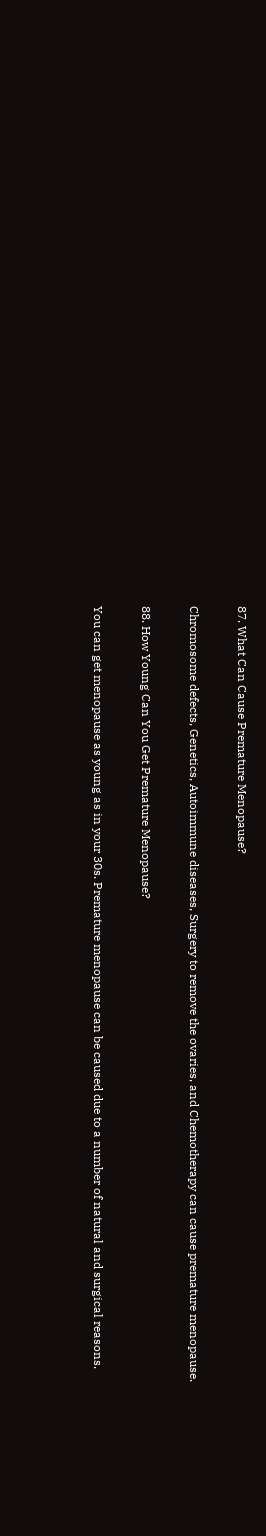87. What Can Cause Premature Menopause?

Chromosome defects, Genetics, Autoimmune diseases, Surgery to remove the ovaries, and Chemotherapy can cause premature menopause.

88. How Young Can You Get Premature Menopause?

You can get menopause as young as in your 30s. Premature menopause can be caused due to a number of natural and surgical reasons.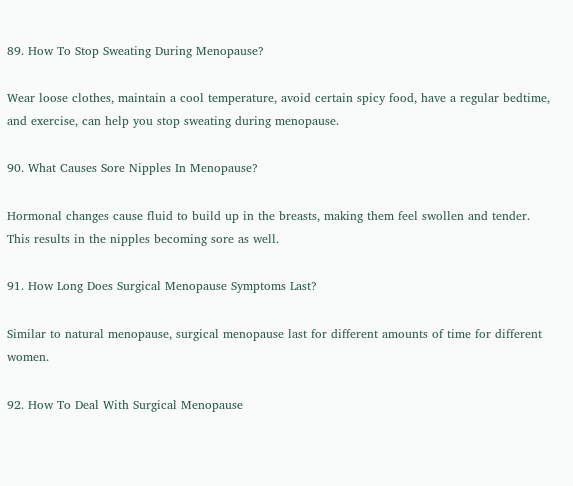89. How To Stop Sweating During Menopause?

Wear loose clothes, maintain a cool temperature, avoid certain spicy food, have a regular bedtime, and exercise, can help you stop sweating during menopause.

90. What Causes Sore Nipples In Menopause?

Hormonal changes cause fluid to build up in the breasts, making them feel swollen and tender. This results in the nipples becoming sore as well.

91. How Long Does Surgical Menopause Symptoms Last?

Similar to natural menopause, surgical menopause last for different amounts of time for different women.

92. How To Deal With Surgical Menopause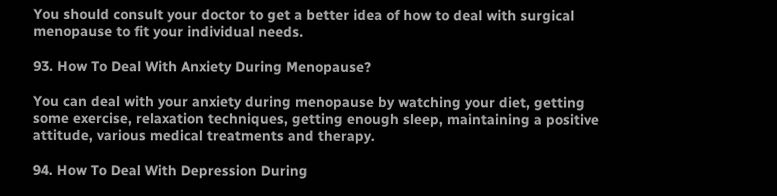You should consult your doctor to get a better idea of how to deal with surgical menopause to fit your individual needs.

93. How To Deal With Anxiety During Menopause?

You can deal with your anxiety during menopause by watching your diet, getting some exercise, relaxation techniques, getting enough sleep, maintaining a positive attitude, various medical treatments and therapy.

94. How To Deal With Depression During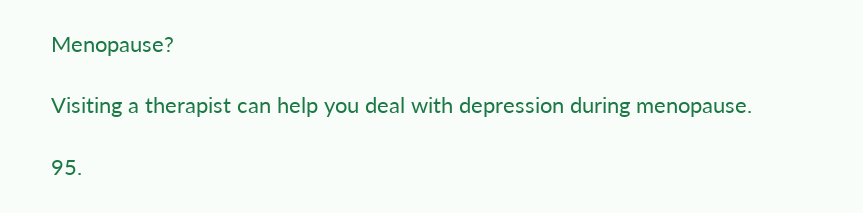Menopause?

Visiting a therapist can help you deal with depression during menopause.

95.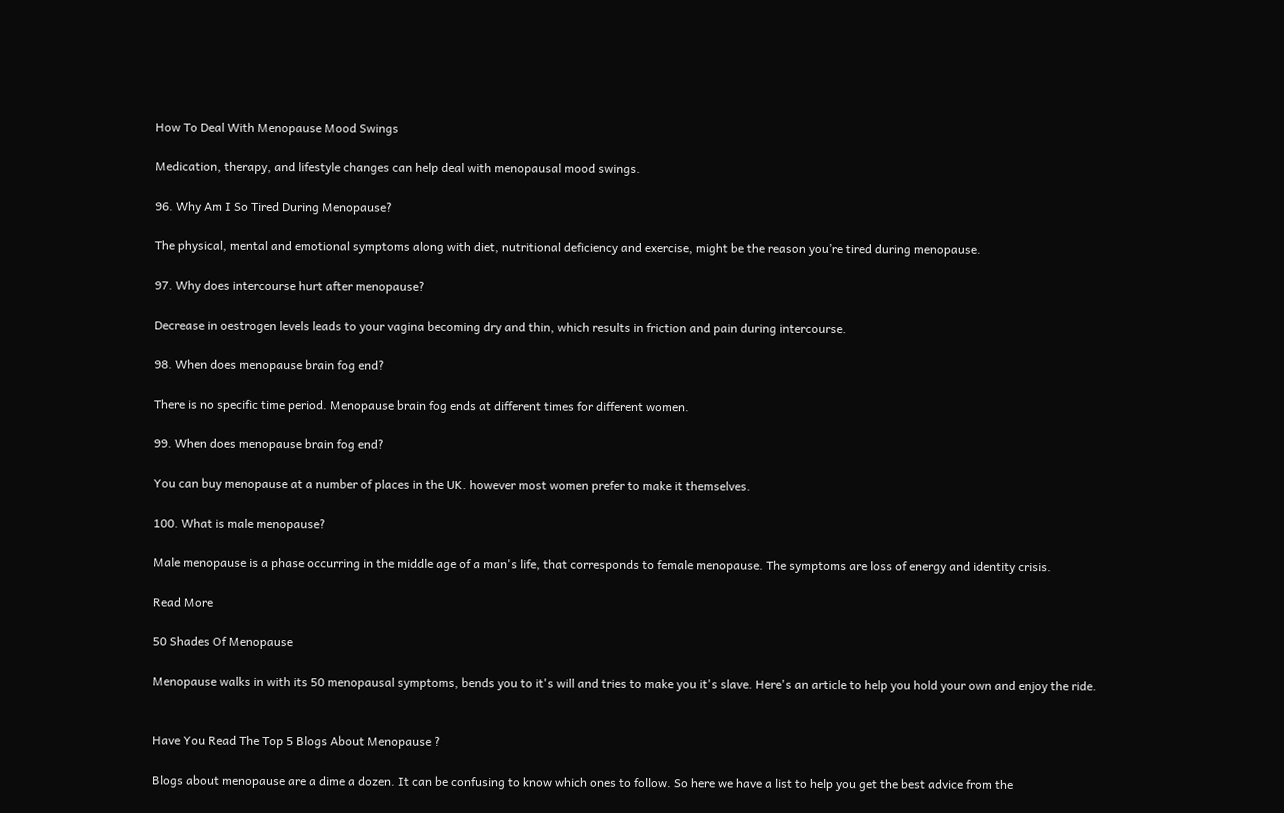How To Deal With Menopause Mood Swings

Medication, therapy, and lifestyle changes can help deal with menopausal mood swings.

96. Why Am I So Tired During Menopause?

The physical, mental and emotional symptoms along with diet, nutritional deficiency and exercise, might be the reason you’re tired during menopause.

97. Why does intercourse hurt after menopause?

Decrease in oestrogen levels leads to your vagina becoming dry and thin, which results in friction and pain during intercourse.

98. When does menopause brain fog end?

There is no specific time period. Menopause brain fog ends at different times for different women.

99. When does menopause brain fog end?

You can buy menopause at a number of places in the UK. however most women prefer to make it themselves.

100. What is male menopause?

Male menopause is a phase occurring in the middle age of a man's life, that corresponds to female menopause. The symptoms are loss of energy and identity crisis.

Read More

50 Shades Of Menopause

Menopause walks in with its 50 menopausal symptoms, bends you to it's will and tries to make you it's slave. Here's an article to help you hold your own and enjoy the ride.


Have You Read The Top 5 Blogs About Menopause ?

Blogs about menopause are a dime a dozen. It can be confusing to know which ones to follow. So here we have a list to help you get the best advice from the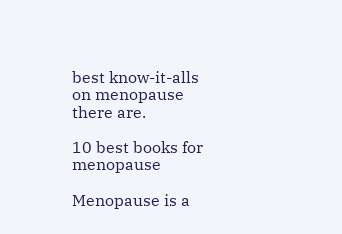best know-it-alls on menopause there are.

10 best books for menopause

Menopause is a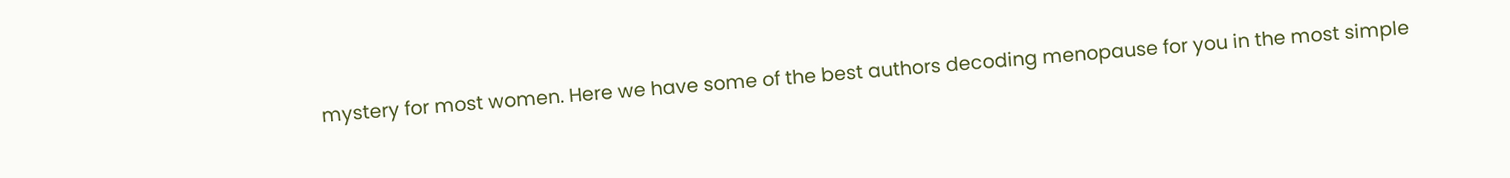mystery for most women. Here we have some of the best authors decoding menopause for you in the most simple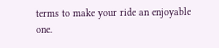terms to make your ride an enjoyable one.